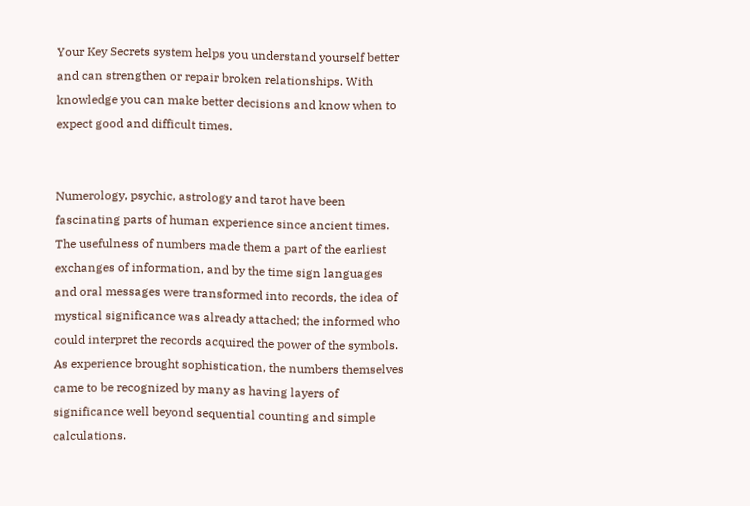Your Key Secrets system helps you understand yourself better and can strengthen or repair broken relationships. With knowledge you can make better decisions and know when to expect good and difficult times.


Numerology, psychic, astrology and tarot have been fascinating parts of human experience since ancient times. The usefulness of numbers made them a part of the earliest exchanges of information, and by the time sign languages and oral messages were transformed into records, the idea of mystical significance was already attached; the informed who could interpret the records acquired the power of the symbols. As experience brought sophistication, the numbers themselves came to be recognized by many as having layers of significance well beyond sequential counting and simple calculations.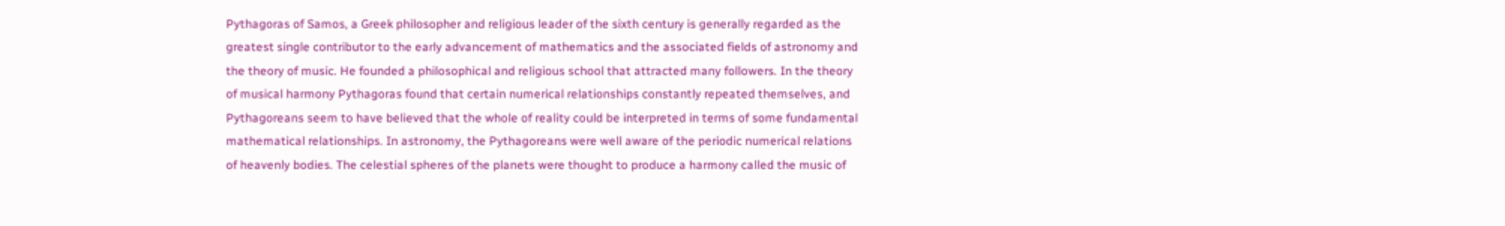Pythagoras of Samos, a Greek philosopher and religious leader of the sixth century is generally regarded as the greatest single contributor to the early advancement of mathematics and the associated fields of astronomy and the theory of music. He founded a philosophical and religious school that attracted many followers. In the theory of musical harmony Pythagoras found that certain numerical relationships constantly repeated themselves, and Pythagoreans seem to have believed that the whole of reality could be interpreted in terms of some fundamental mathematical relationships. In astronomy, the Pythagoreans were well aware of the periodic numerical relations of heavenly bodies. The celestial spheres of the planets were thought to produce a harmony called the music of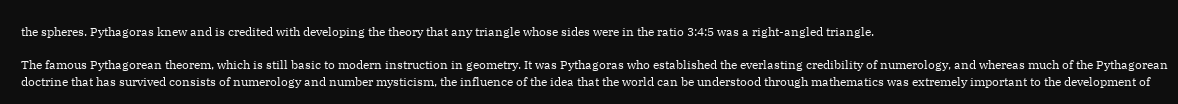the spheres. Pythagoras knew and is credited with developing the theory that any triangle whose sides were in the ratio 3:4:5 was a right-angled triangle.

The famous Pythagorean theorem, which is still basic to modern instruction in geometry. It was Pythagoras who established the everlasting credibility of numerology, and whereas much of the Pythagorean doctrine that has survived consists of numerology and number mysticism, the influence of the idea that the world can be understood through mathematics was extremely important to the development of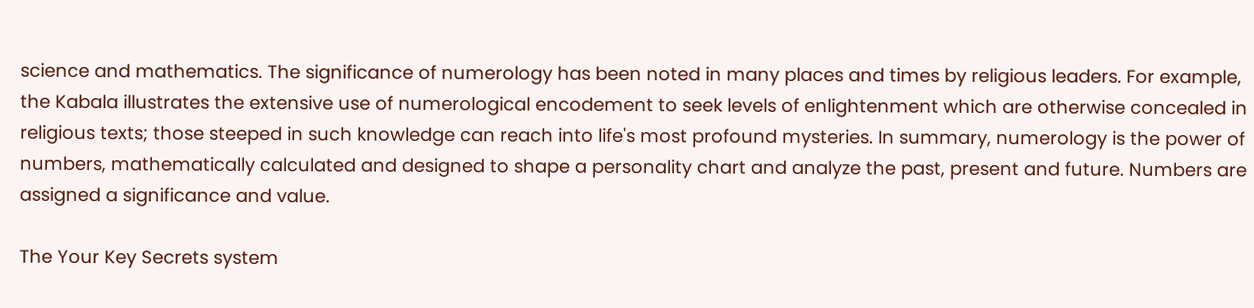science and mathematics. The significance of numerology has been noted in many places and times by religious leaders. For example, the Kabala illustrates the extensive use of numerological encodement to seek levels of enlightenment which are otherwise concealed in religious texts; those steeped in such knowledge can reach into life's most profound mysteries. In summary, numerology is the power of numbers, mathematically calculated and designed to shape a personality chart and analyze the past, present and future. Numbers are assigned a significance and value.

The Your Key Secrets system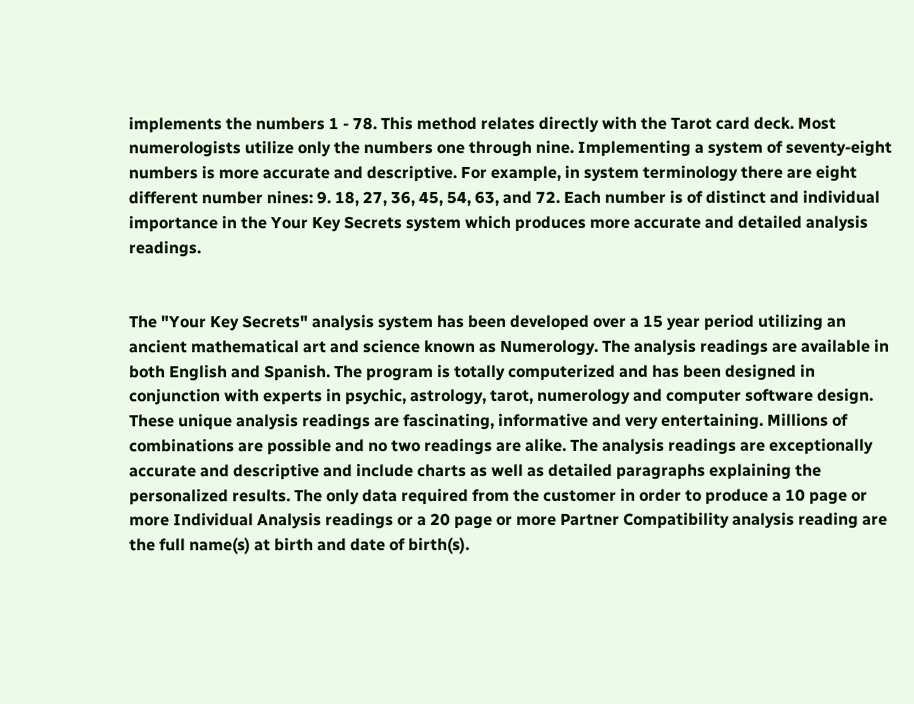implements the numbers 1 - 78. This method relates directly with the Tarot card deck. Most numerologists utilize only the numbers one through nine. Implementing a system of seventy-eight numbers is more accurate and descriptive. For example, in system terminology there are eight different number nines: 9. 18, 27, 36, 45, 54, 63, and 72. Each number is of distinct and individual importance in the Your Key Secrets system which produces more accurate and detailed analysis readings.


The "Your Key Secrets" analysis system has been developed over a 15 year period utilizing an ancient mathematical art and science known as Numerology. The analysis readings are available in both English and Spanish. The program is totally computerized and has been designed in conjunction with experts in psychic, astrology, tarot, numerology and computer software design. These unique analysis readings are fascinating, informative and very entertaining. Millions of combinations are possible and no two readings are alike. The analysis readings are exceptionally accurate and descriptive and include charts as well as detailed paragraphs explaining the personalized results. The only data required from the customer in order to produce a 10 page or more Individual Analysis readings or a 20 page or more Partner Compatibility analysis reading are the full name(s) at birth and date of birth(s).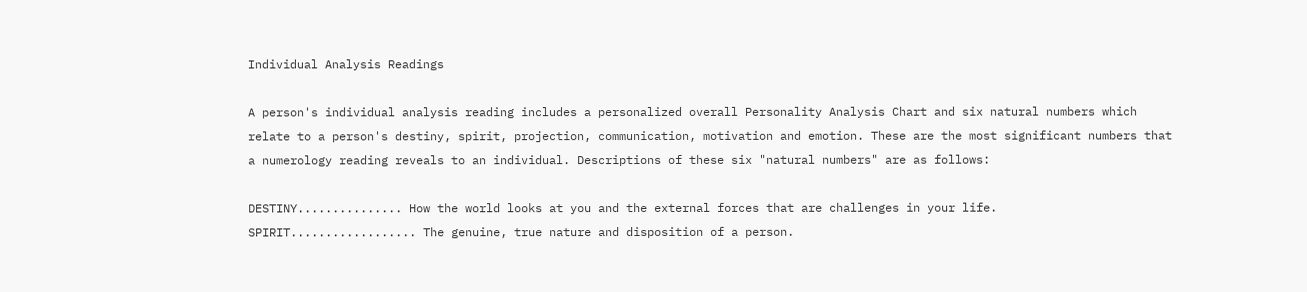Individual Analysis Readings

A person's individual analysis reading includes a personalized overall Personality Analysis Chart and six natural numbers which relate to a person's destiny, spirit, projection, communication, motivation and emotion. These are the most significant numbers that a numerology reading reveals to an individual. Descriptions of these six "natural numbers" are as follows:

DESTINY............... How the world looks at you and the external forces that are challenges in your life.
SPIRIT.................. The genuine, true nature and disposition of a person.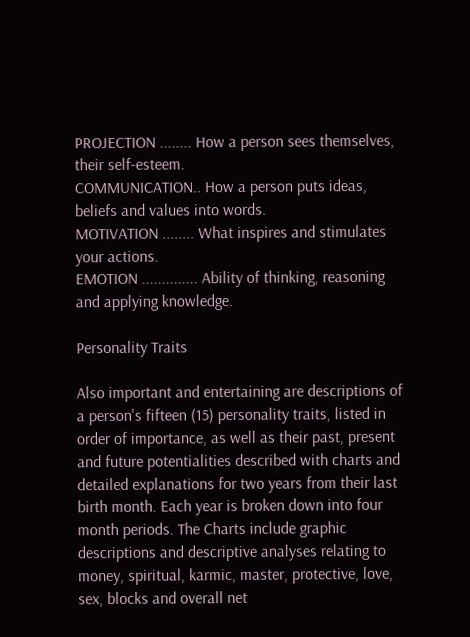PROJECTION ........ How a person sees themselves, their self-esteem.
COMMUNICATION.. How a person puts ideas, beliefs and values into words.
MOTIVATION ........ What inspires and stimulates your actions.
EMOTION .............. Ability of thinking, reasoning and applying knowledge.

Personality Traits

Also important and entertaining are descriptions of a person's fifteen (15) personality traits, listed in order of importance, as well as their past, present and future potentialities described with charts and detailed explanations for two years from their last birth month. Each year is broken down into four month periods. The Charts include graphic descriptions and descriptive analyses relating to money, spiritual, karmic, master, protective, love, sex, blocks and overall net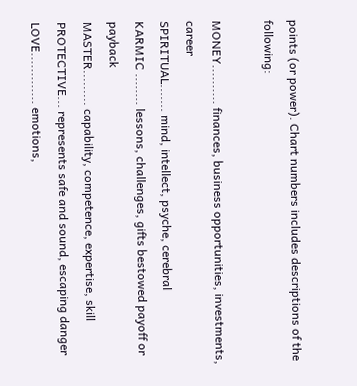points (or power). Chart numbers includes descriptions of the following:

MONEY.......... finances, business opportunities, investments, career
SPIRITUAL....... mind, intellect, psyche, cerebral
KARMIC ........ lessons, challenges, gifts bestowed payoff or payback
MASTER......... capability, competence, expertise, skill
PROTECTIVE... represents safe and sound, escaping danger
LOVE............. emotions,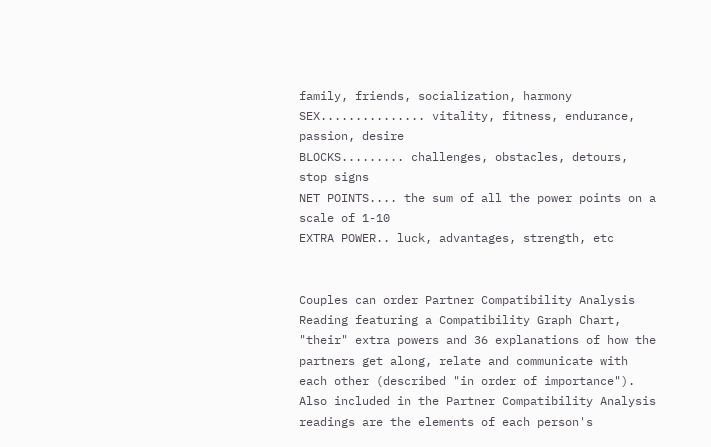family, friends, socialization, harmony
SEX............... vitality, fitness, endurance, passion, desire
BLOCKS......... challenges, obstacles, detours, stop signs
NET POINTS.... the sum of all the power points on a scale of 1-10
EXTRA POWER.. luck, advantages, strength, etc


Couples can order Partner Compatibility Analysis Reading featuring a Compatibility Graph Chart, "their" extra powers and 36 explanations of how the partners get along, relate and communicate with each other (described "in order of importance"). Also included in the Partner Compatibility Analysis readings are the elements of each person's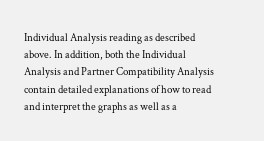Individual Analysis reading as described above. In addition, both the Individual Analysis and Partner Compatibility Analysis contain detailed explanations of how to read and interpret the graphs as well as a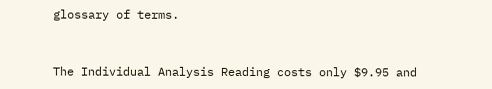glossary of terms.


The Individual Analysis Reading costs only $9.95 and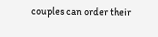couples can order their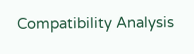Compatibility Analysis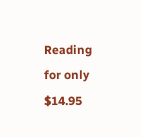Reading for only $14.95